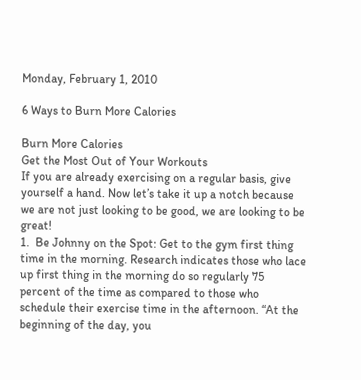Monday, February 1, 2010

6 Ways to Burn More Calories

Burn More Calories
Get the Most Out of Your Workouts
If you are already exercising on a regular basis, give yourself a hand. Now let’s take it up a notch because we are not just looking to be good, we are looking to be great!
1.  Be Johnny on the Spot: Get to the gym first thing time in the morning. Research indicates those who lace up first thing in the morning do so regularly 75 percent of the time as compared to those who schedule their exercise time in the afternoon. “At the beginning of the day, you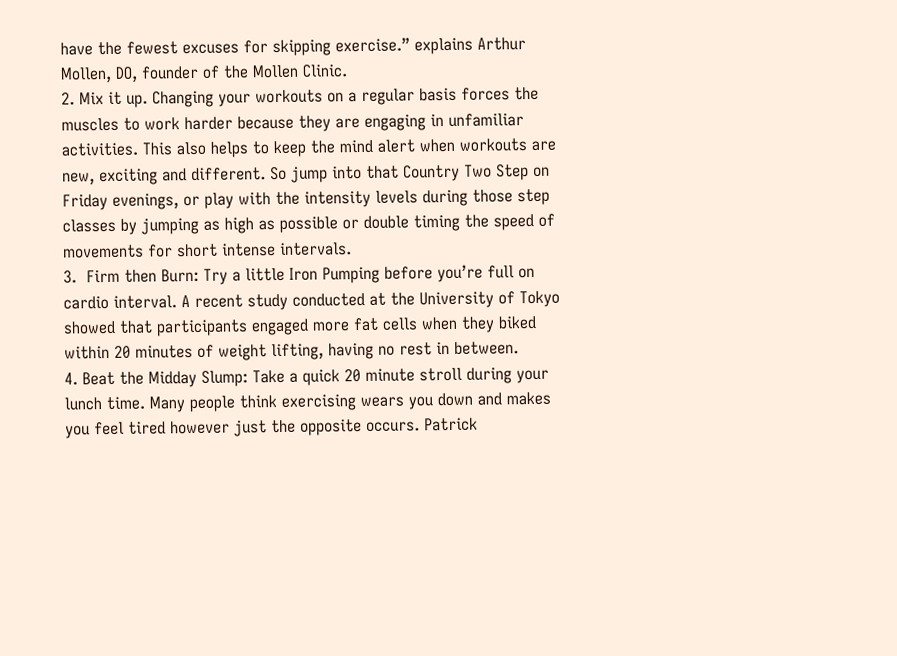have the fewest excuses for skipping exercise.” explains Arthur Mollen, DO, founder of the Mollen Clinic.
2. Mix it up. Changing your workouts on a regular basis forces the muscles to work harder because they are engaging in unfamiliar activities. This also helps to keep the mind alert when workouts are new, exciting and different. So jump into that Country Two Step on Friday evenings, or play with the intensity levels during those step classes by jumping as high as possible or double timing the speed of movements for short intense intervals.
3.  Firm then Burn: Try a little Iron Pumping before you’re full on cardio interval. A recent study conducted at the University of Tokyo showed that participants engaged more fat cells when they biked within 20 minutes of weight lifting, having no rest in between.
4. Beat the Midday Slump: Take a quick 20 minute stroll during your lunch time. Many people think exercising wears you down and makes you feel tired however just the opposite occurs. Patrick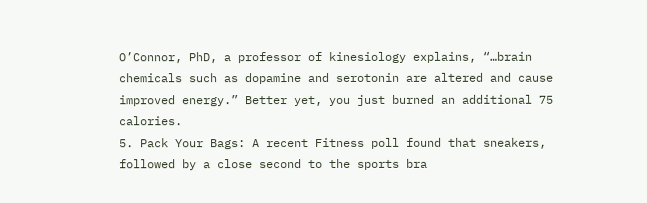O’Connor, PhD, a professor of kinesiology explains, “…brain chemicals such as dopamine and serotonin are altered and cause improved energy.” Better yet, you just burned an additional 75 calories.
5. Pack Your Bags: A recent Fitness poll found that sneakers, followed by a close second to the sports bra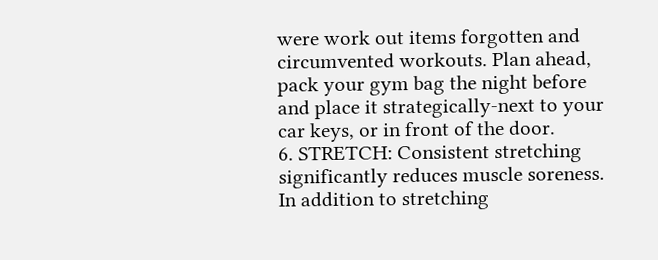were work out items forgotten and circumvented workouts. Plan ahead, pack your gym bag the night before and place it strategically-next to your car keys, or in front of the door.
6. STRETCH: Consistent stretching significantly reduces muscle soreness. In addition to stretching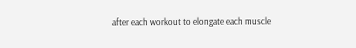after each workout to elongate each muscle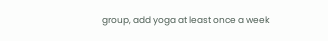group, add yoga at least once a week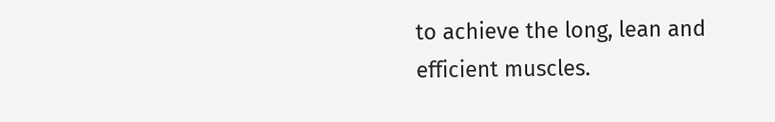to achieve the long, lean and efficient muscles.